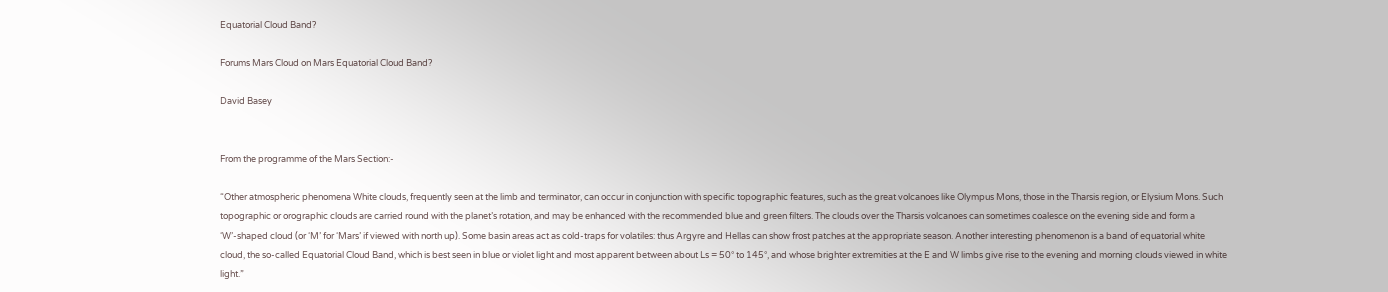Equatorial Cloud Band?

Forums Mars Cloud on Mars Equatorial Cloud Band?

David Basey


From the programme of the Mars Section:-

“Other atmospheric phenomena White clouds, frequently seen at the limb and terminator, can occur in conjunction with specific topographic features, such as the great volcanoes like Olympus Mons, those in the Tharsis region, or Elysium Mons. Such topographic or orographic clouds are carried round with the planet’s rotation, and may be enhanced with the recommended blue and green filters. The clouds over the Tharsis volcanoes can sometimes coalesce on the evening side and form a ‘W’-shaped cloud (or ‘M’ for ‘Mars’ if viewed with north up). Some basin areas act as cold-traps for volatiles: thus Argyre and Hellas can show frost patches at the appropriate season. Another interesting phenomenon is a band of equatorial white cloud, the so-called Equatorial Cloud Band, which is best seen in blue or violet light and most apparent between about Ls = 50° to 145°, and whose brighter extremities at the E and W limbs give rise to the evening and morning clouds viewed in white light.”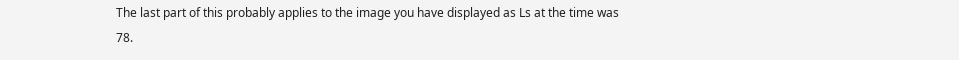The last part of this probably applies to the image you have displayed as Ls at the time was 78.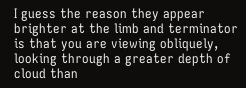I guess the reason they appear brighter at the limb and terminator is that you are viewing obliquely, looking through a greater depth of cloud than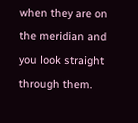when they are on the meridian and you look straight through them.